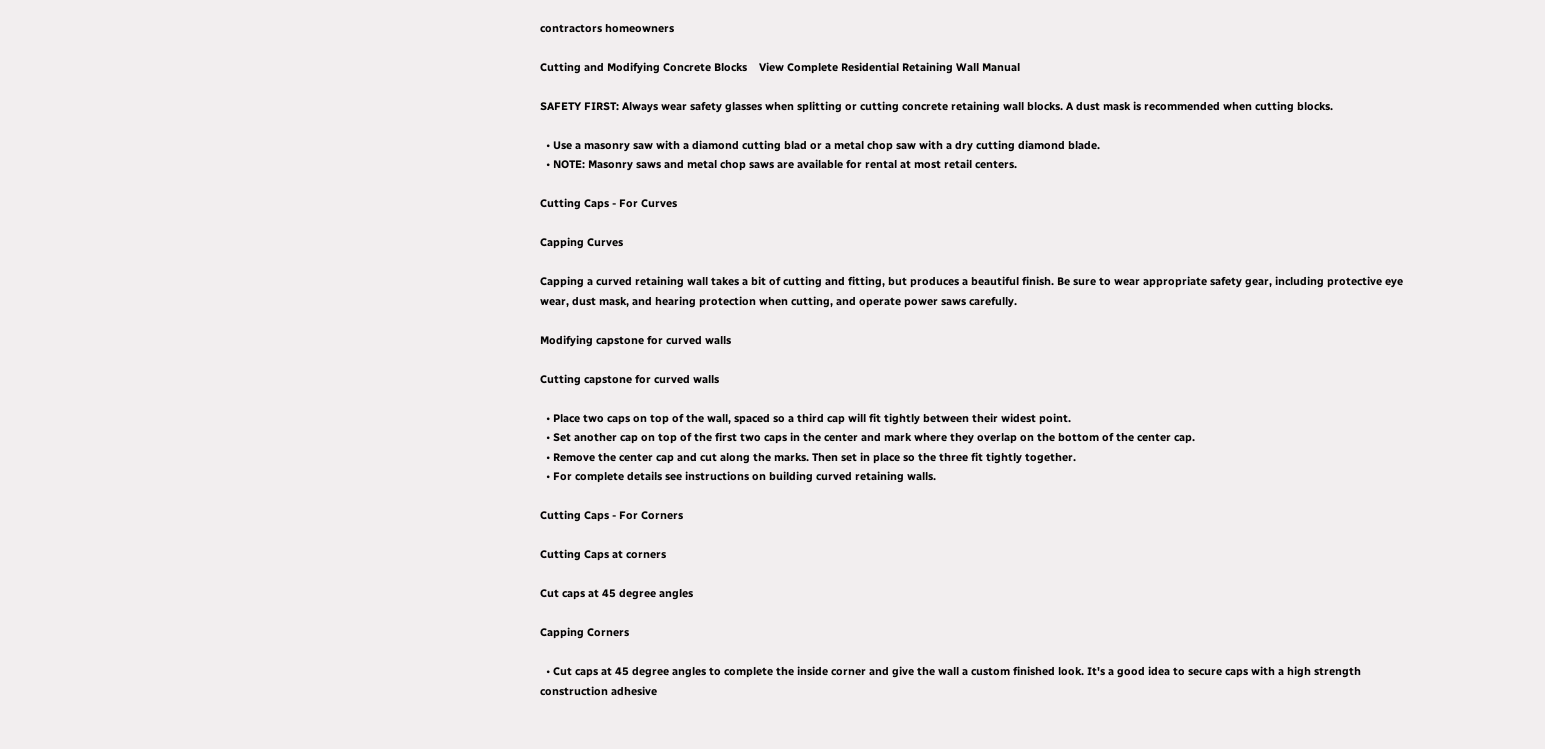contractors homeowners

Cutting and Modifying Concrete Blocks    View Complete Residential Retaining Wall Manual

SAFETY FIRST: Always wear safety glasses when splitting or cutting concrete retaining wall blocks. A dust mask is recommended when cutting blocks.

  • Use a masonry saw with a diamond cutting blad or a metal chop saw with a dry cutting diamond blade.
  • NOTE: Masonry saws and metal chop saws are available for rental at most retail centers.

Cutting Caps - For Curves

Capping Curves

Capping a curved retaining wall takes a bit of cutting and fitting, but produces a beautiful finish. Be sure to wear appropriate safety gear, including protective eye wear, dust mask, and hearing protection when cutting, and operate power saws carefully.

Modifying capstone for curved walls

Cutting capstone for curved walls

  • Place two caps on top of the wall, spaced so a third cap will fit tightly between their widest point.
  • Set another cap on top of the first two caps in the center and mark where they overlap on the bottom of the center cap.
  • Remove the center cap and cut along the marks. Then set in place so the three fit tightly together.
  • For complete details see instructions on building curved retaining walls.

Cutting Caps - For Corners

Cutting Caps at corners

Cut caps at 45 degree angles

Capping Corners

  • Cut caps at 45 degree angles to complete the inside corner and give the wall a custom finished look. It's a good idea to secure caps with a high strength construction adhesive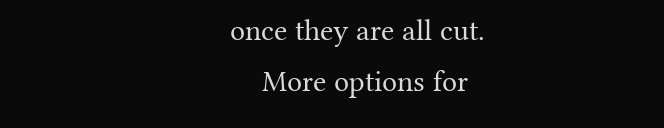once they are all cut.
    More options for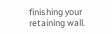finishing your retaining wall.